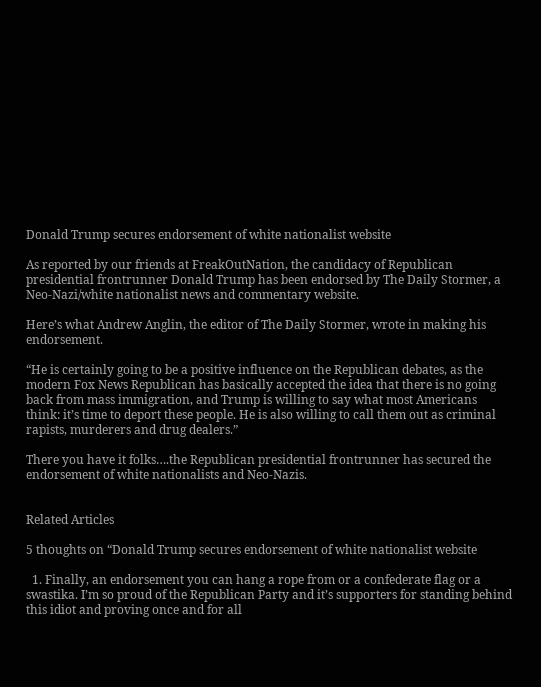Donald Trump secures endorsement of white nationalist website

As reported by our friends at FreakOutNation, the candidacy of Republican presidential frontrunner Donald Trump has been endorsed by The Daily Stormer, a Neo-Nazi/white nationalist news and commentary website.

Here’s what Andrew Anglin, the editor of The Daily Stormer, wrote in making his endorsement.

“He is certainly going to be a positive influence on the Republican debates, as the modern Fox News Republican has basically accepted the idea that there is no going back from mass immigration, and Trump is willing to say what most Americans think: it’s time to deport these people. He is also willing to call them out as criminal rapists, murderers and drug dealers.”

There you have it folks….the Republican presidential frontrunner has secured the endorsement of white nationalists and Neo-Nazis.


Related Articles

5 thoughts on “Donald Trump secures endorsement of white nationalist website

  1. Finally, an endorsement you can hang a rope from or a confederate flag or a swastika. I’m so proud of the Republican Party and it’s supporters for standing behind this idiot and proving once and for all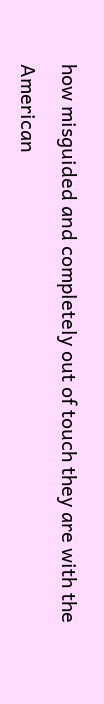how misguided and completely out of touch they are with the American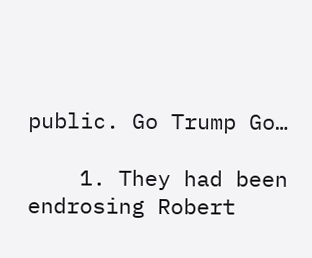public. Go Trump Go…

    1. They had been endrosing Robert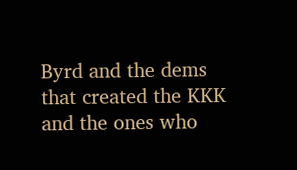Byrd and the dems that created the KKK and the ones who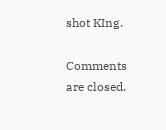shot KIng.

Comments are closed.